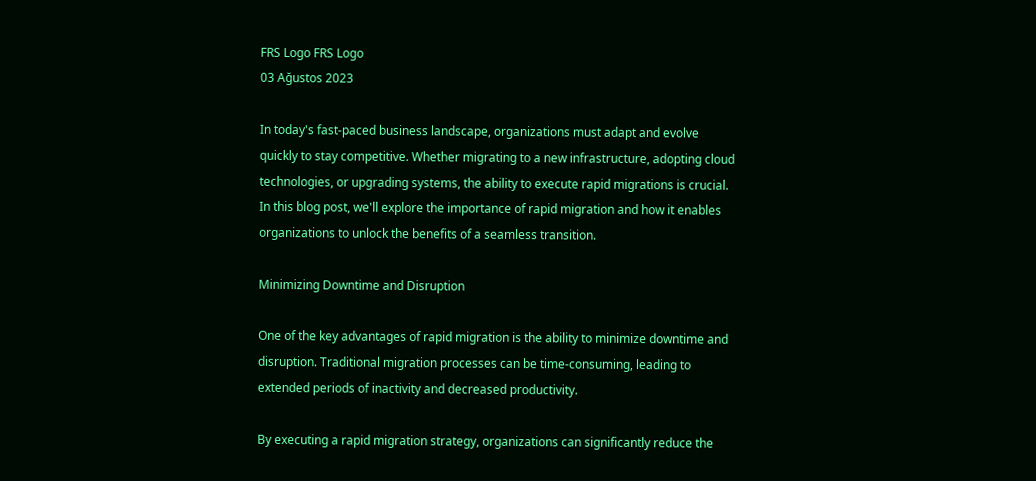FRS Logo FRS Logo
03 Ağustos 2023

In today's fast-paced business landscape, organizations must adapt and evolve quickly to stay competitive. Whether migrating to a new infrastructure, adopting cloud technologies, or upgrading systems, the ability to execute rapid migrations is crucial. In this blog post, we'll explore the importance of rapid migration and how it enables organizations to unlock the benefits of a seamless transition.

Minimizing Downtime and Disruption

One of the key advantages of rapid migration is the ability to minimize downtime and disruption. Traditional migration processes can be time-consuming, leading to extended periods of inactivity and decreased productivity.

By executing a rapid migration strategy, organizations can significantly reduce the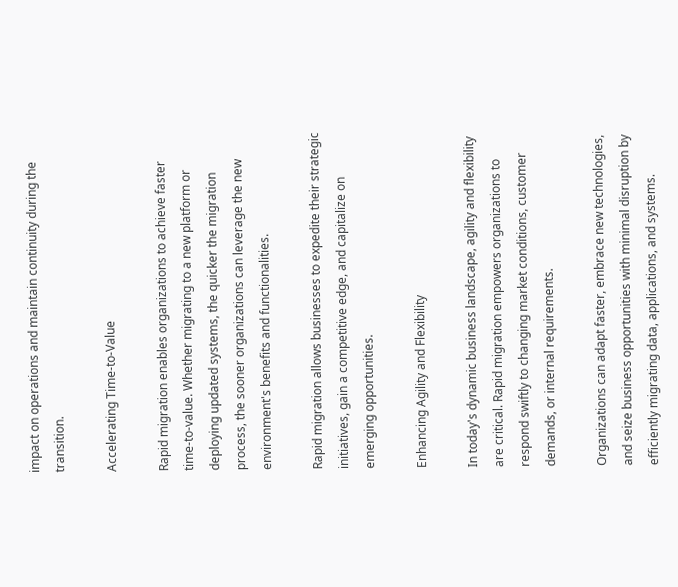impact on operations and maintain continuity during the transition.

Accelerating Time-to-Value

Rapid migration enables organizations to achieve faster time-to-value. Whether migrating to a new platform or deploying updated systems, the quicker the migration process, the sooner organizations can leverage the new environment's benefits and functionalities.

Rapid migration allows businesses to expedite their strategic initiatives, gain a competitive edge, and capitalize on emerging opportunities.

Enhancing Agility and Flexibility

In today's dynamic business landscape, agility and flexibility are critical. Rapid migration empowers organizations to respond swiftly to changing market conditions, customer demands, or internal requirements.

Organizations can adapt faster, embrace new technologies, and seize business opportunities with minimal disruption by efficiently migrating data, applications, and systems.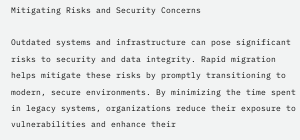Mitigating Risks and Security Concerns

Outdated systems and infrastructure can pose significant risks to security and data integrity. Rapid migration helps mitigate these risks by promptly transitioning to modern, secure environments. By minimizing the time spent in legacy systems, organizations reduce their exposure to vulnerabilities and enhance their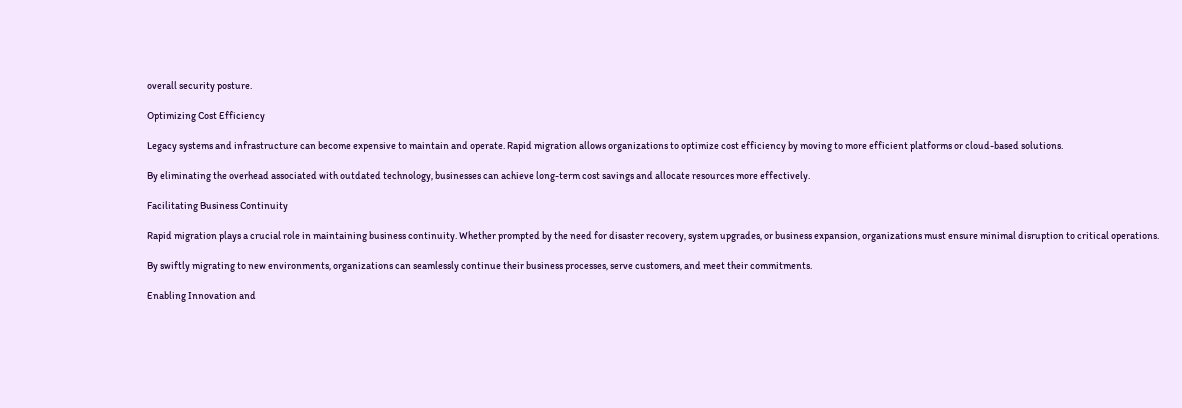overall security posture.

Optimizing Cost Efficiency

Legacy systems and infrastructure can become expensive to maintain and operate. Rapid migration allows organizations to optimize cost efficiency by moving to more efficient platforms or cloud-based solutions.

By eliminating the overhead associated with outdated technology, businesses can achieve long-term cost savings and allocate resources more effectively.

Facilitating Business Continuity

Rapid migration plays a crucial role in maintaining business continuity. Whether prompted by the need for disaster recovery, system upgrades, or business expansion, organizations must ensure minimal disruption to critical operations.

By swiftly migrating to new environments, organizations can seamlessly continue their business processes, serve customers, and meet their commitments.

Enabling Innovation and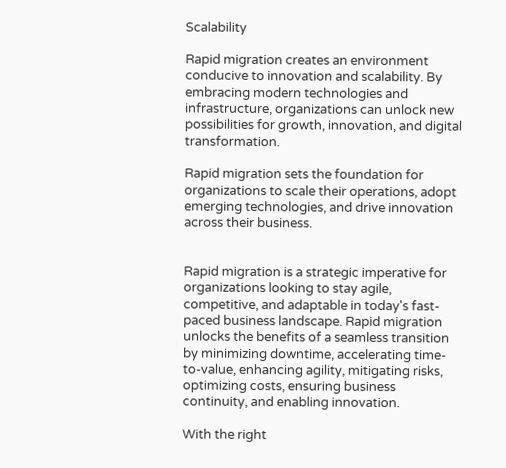Scalability

Rapid migration creates an environment conducive to innovation and scalability. By embracing modern technologies and infrastructure, organizations can unlock new possibilities for growth, innovation, and digital transformation.

Rapid migration sets the foundation for organizations to scale their operations, adopt emerging technologies, and drive innovation across their business.


Rapid migration is a strategic imperative for organizations looking to stay agile, competitive, and adaptable in today's fast-paced business landscape. Rapid migration unlocks the benefits of a seamless transition by minimizing downtime, accelerating time-to-value, enhancing agility, mitigating risks, optimizing costs, ensuring business continuity, and enabling innovation.

With the right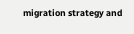migration strategy and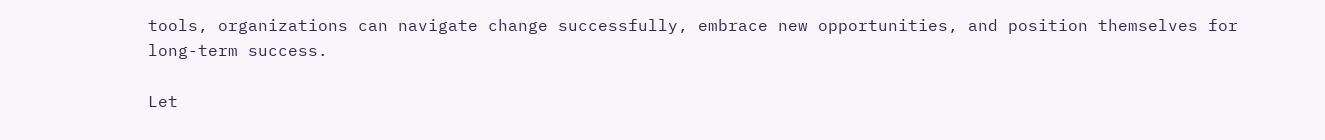tools, organizations can navigate change successfully, embrace new opportunities, and position themselves for long-term success.

Let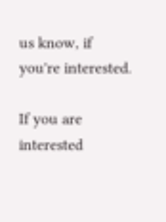us know, if you're interested.

If you are interested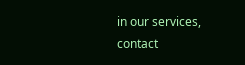in our services,
contact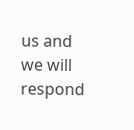us and we will respond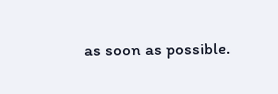as soon as possible.